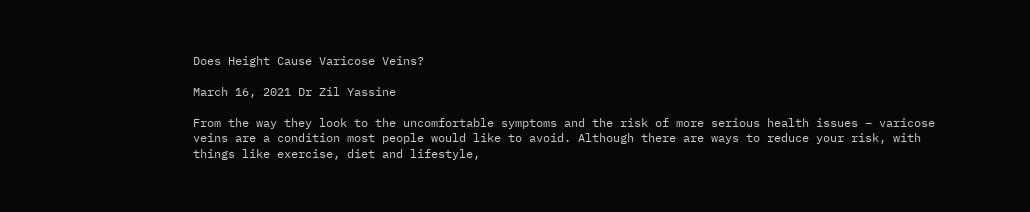Does Height Cause Varicose Veins?

March 16, 2021 Dr Zil Yassine

From the way they look to the uncomfortable symptoms and the risk of more serious health issues – varicose veins are a condition most people would like to avoid. Although there are ways to reduce your risk, with things like exercise, diet and lifestyle,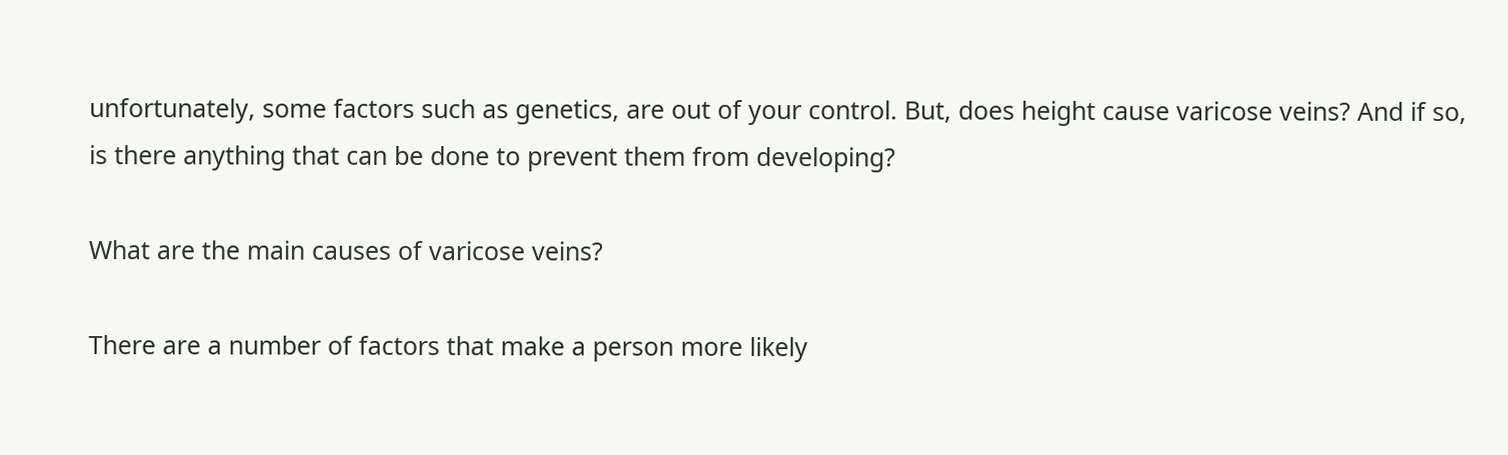unfortunately, some factors such as genetics, are out of your control. But, does height cause varicose veins? And if so, is there anything that can be done to prevent them from developing?

What are the main causes of varicose veins?

There are a number of factors that make a person more likely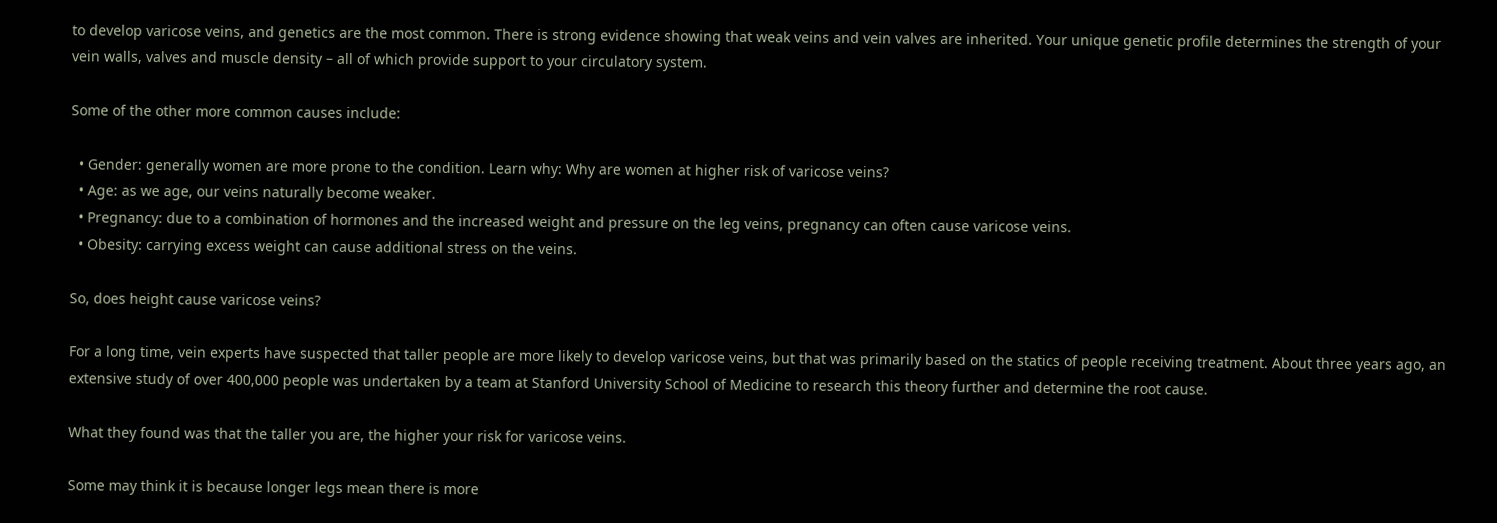to develop varicose veins, and genetics are the most common. There is strong evidence showing that weak veins and vein valves are inherited. Your unique genetic profile determines the strength of your vein walls, valves and muscle density – all of which provide support to your circulatory system.

Some of the other more common causes include:

  • Gender: generally women are more prone to the condition. Learn why: Why are women at higher risk of varicose veins?
  • Age: as we age, our veins naturally become weaker.
  • Pregnancy: due to a combination of hormones and the increased weight and pressure on the leg veins, pregnancy can often cause varicose veins.
  • Obesity: carrying excess weight can cause additional stress on the veins.

So, does height cause varicose veins?

For a long time, vein experts have suspected that taller people are more likely to develop varicose veins, but that was primarily based on the statics of people receiving treatment. About three years ago, an extensive study of over 400,000 people was undertaken by a team at Stanford University School of Medicine to research this theory further and determine the root cause.

What they found was that the taller you are, the higher your risk for varicose veins.

Some may think it is because longer legs mean there is more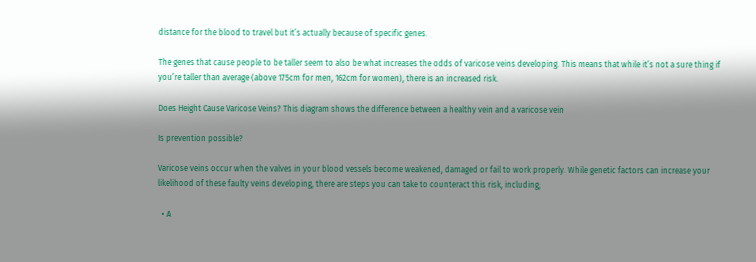distance for the blood to travel but it’s actually because of specific genes.

The genes that cause people to be taller seem to also be what increases the odds of varicose veins developing. This means that while it’s not a sure thing if you’re taller than average (above 175cm for men, 162cm for women), there is an increased risk.

Does Height Cause Varicose Veins? This diagram shows the difference between a healthy vein and a varicose vein

Is prevention possible?

Varicose veins occur when the valves in your blood vessels become weakened, damaged or fail to work properly. While genetic factors can increase your likelihood of these faulty veins developing, there are steps you can take to counteract this risk, including;

  • A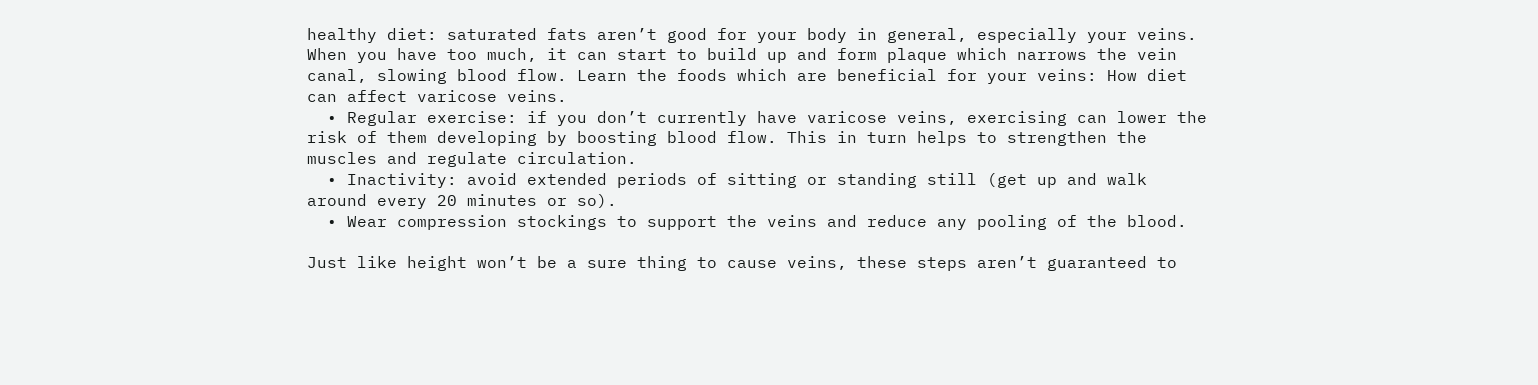healthy diet: saturated fats aren’t good for your body in general, especially your veins. When you have too much, it can start to build up and form plaque which narrows the vein canal, slowing blood flow. Learn the foods which are beneficial for your veins: How diet can affect varicose veins.
  • Regular exercise: if you don’t currently have varicose veins, exercising can lower the risk of them developing by boosting blood flow. This in turn helps to strengthen the muscles and regulate circulation.
  • Inactivity: avoid extended periods of sitting or standing still (get up and walk around every 20 minutes or so).
  • Wear compression stockings to support the veins and reduce any pooling of the blood.

Just like height won’t be a sure thing to cause veins, these steps aren’t guaranteed to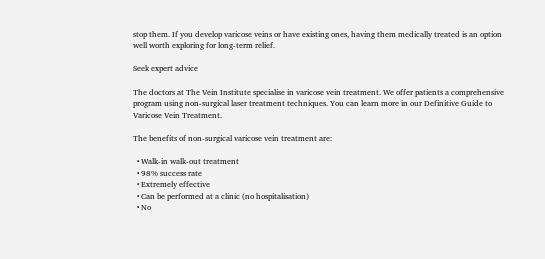stop them. If you develop varicose veins or have existing ones, having them medically treated is an option well worth exploring for long-term relief.

Seek expert advice

The doctors at The Vein Institute specialise in varicose vein treatment. We offer patients a comprehensive program using non-surgical laser treatment techniques. You can learn more in our Definitive Guide to Varicose Vein Treatment.

The benefits of non-surgical varicose vein treatment are:

  • Walk-in walk-out treatment
  • 98% success rate
  • Extremely effective
  • Can be performed at a clinic (no hospitalisation)
  • No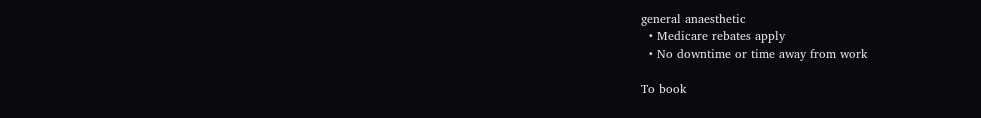general anaesthetic
  • Medicare rebates apply
  • No downtime or time away from work

To book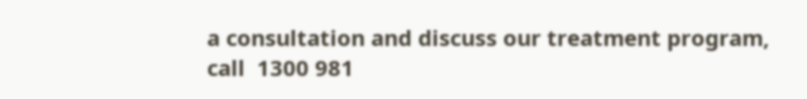a consultation and discuss our treatment program, call  1300 981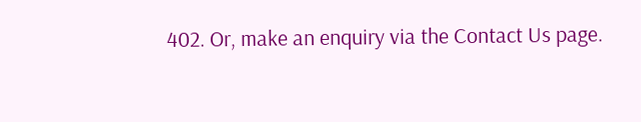402. Or, make an enquiry via the Contact Us page.